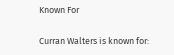Known For

Curran Walters is known for: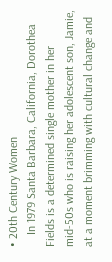• 20th Century Women
    In 1979 Santa Barbara, California, Dorothea Fields is a determined single mother in her mid-50s who is raising her adolescent son, Jamie, at a moment brimming with cultural change and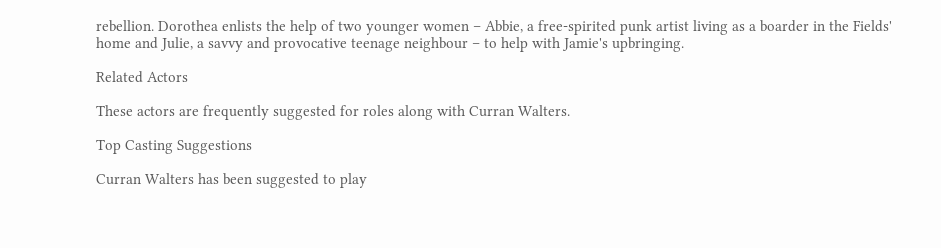rebellion. Dorothea enlists the help of two younger women – Abbie, a free-spirited punk artist living as a boarder in the Fields' home and Julie, a savvy and provocative teenage neighbour – to help with Jamie's upbringing.

Related Actors

These actors are frequently suggested for roles along with Curran Walters.

Top Casting Suggestions

Curran Walters has been suggested to play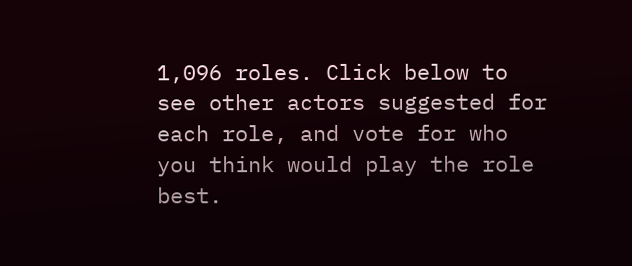1,096 roles. Click below to see other actors suggested for each role, and vote for who you think would play the role best.